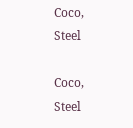Coco, Steel

Coco, Steel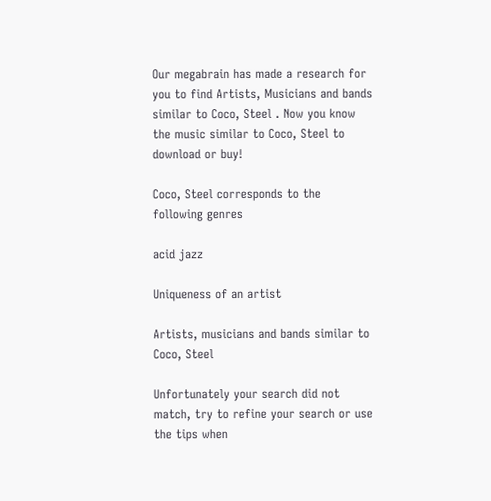Our megabrain has made a research for you to find Artists, Musicians and bands similar to Coco, Steel . Now you know the music similar to Coco, Steel to download or buy!

Coco, Steel corresponds to the following genres

acid jazz

Uniqueness of an artist

Artists, musicians and bands similar to Coco, Steel

Unfortunately your search did not match, try to refine your search or use the tips when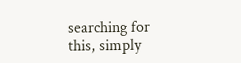searching for this, simply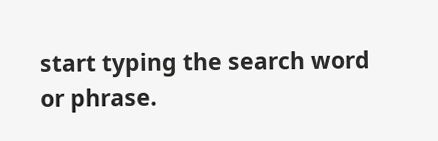start typing the search word or phrase.